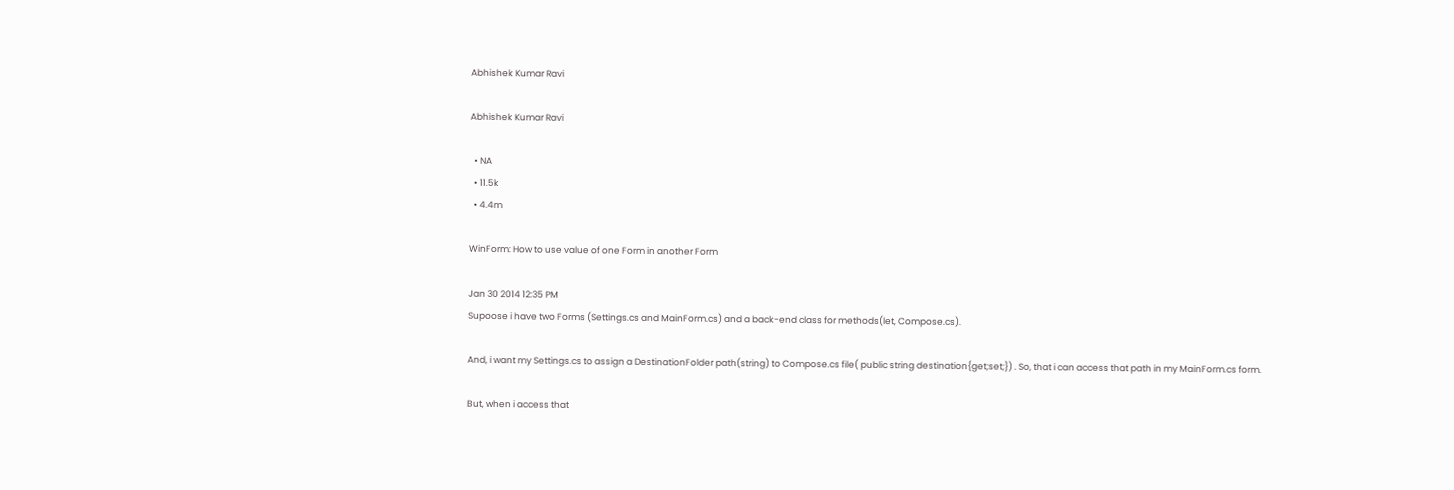Abhishek Kumar Ravi

Abhishek Kumar Ravi

  • NA
  • 11.5k
  • 4.4m

WinForm: How to use value of one Form in another Form

Jan 30 2014 12:35 PM
Supoose i have two Forms (Settings.cs and MainForm.cs) and a back-end class for methods(let, Compose.cs).

And, i want my Settings.cs to assign a DestinationFolder path(string) to Compose.cs file( public string destination{get;set;}) . So, that i can access that path in my MainForm.cs form.

But, when i access that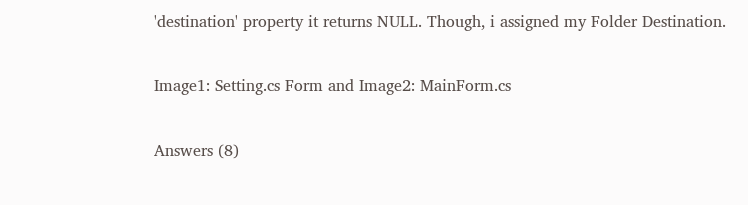'destination' property it returns NULL. Though, i assigned my Folder Destination.

Image1: Setting.cs Form and Image2: MainForm.cs

Answers (8)